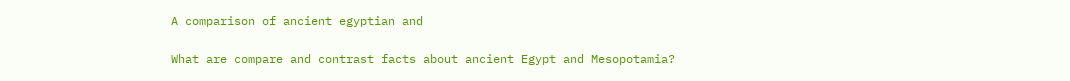A comparison of ancient egyptian and

What are compare and contrast facts about ancient Egypt and Mesopotamia?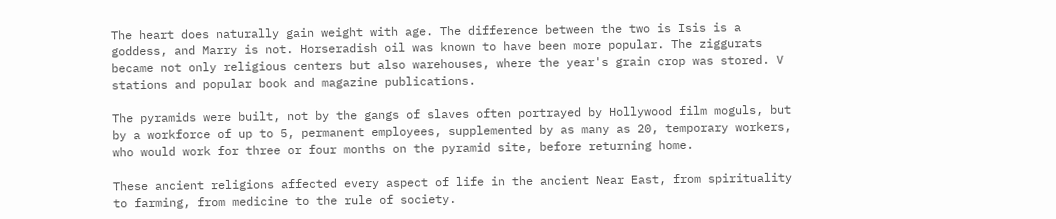The heart does naturally gain weight with age. The difference between the two is Isis is a goddess, and Marry is not. Horseradish oil was known to have been more popular. The ziggurats became not only religious centers but also warehouses, where the year's grain crop was stored. V stations and popular book and magazine publications.

The pyramids were built, not by the gangs of slaves often portrayed by Hollywood film moguls, but by a workforce of up to 5, permanent employees, supplemented by as many as 20, temporary workers, who would work for three or four months on the pyramid site, before returning home.

These ancient religions affected every aspect of life in the ancient Near East, from spirituality to farming, from medicine to the rule of society.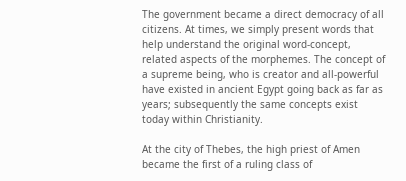The government became a direct democracy of all citizens. At times, we simply present words that help understand the original word-concept, related aspects of the morphemes. The concept of a supreme being, who is creator and all-powerful have existed in ancient Egypt going back as far as years; subsequently the same concepts exist today within Christianity.

At the city of Thebes, the high priest of Amen became the first of a ruling class of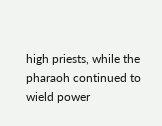high priests, while the pharaoh continued to wield power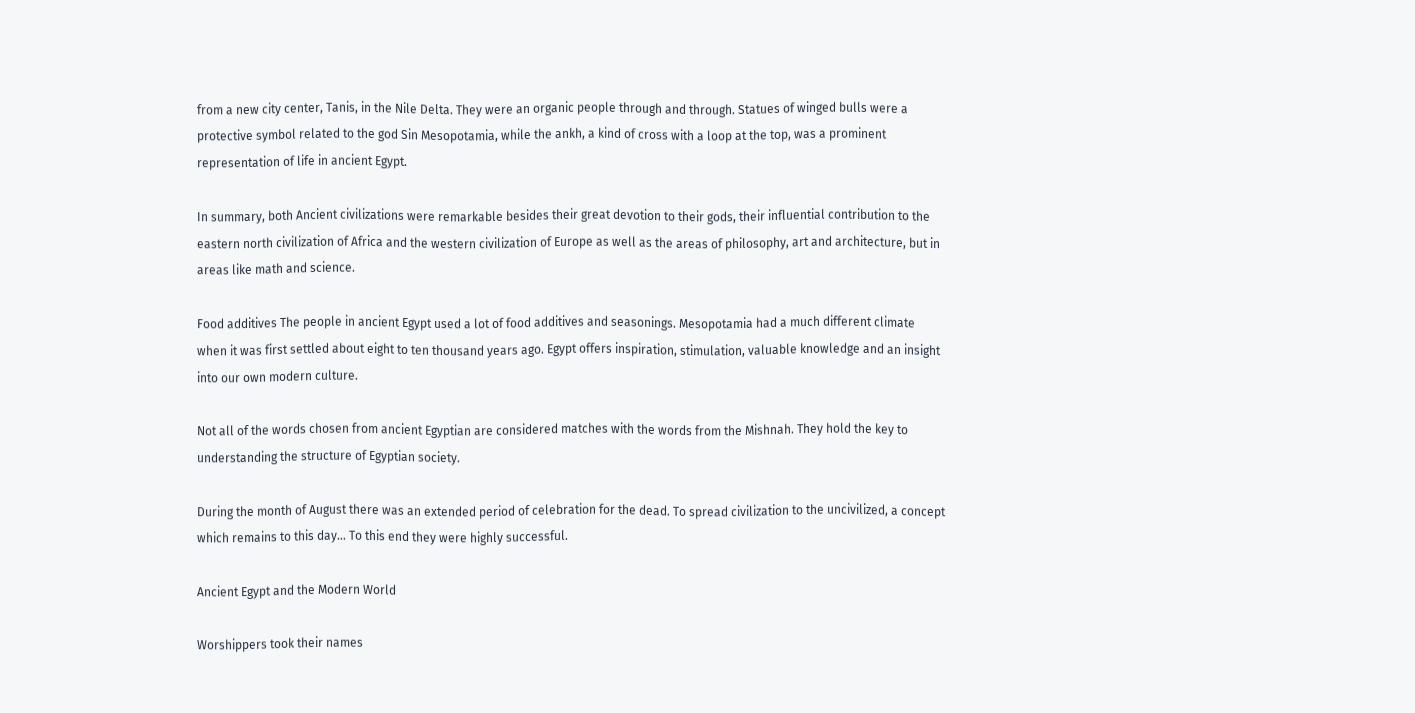from a new city center, Tanis, in the Nile Delta. They were an organic people through and through. Statues of winged bulls were a protective symbol related to the god Sin Mesopotamia, while the ankh, a kind of cross with a loop at the top, was a prominent representation of life in ancient Egypt.

In summary, both Ancient civilizations were remarkable besides their great devotion to their gods, their influential contribution to the eastern north civilization of Africa and the western civilization of Europe as well as the areas of philosophy, art and architecture, but in areas like math and science.

Food additives The people in ancient Egypt used a lot of food additives and seasonings. Mesopotamia had a much different climate when it was first settled about eight to ten thousand years ago. Egypt offers inspiration, stimulation, valuable knowledge and an insight into our own modern culture.

Not all of the words chosen from ancient Egyptian are considered matches with the words from the Mishnah. They hold the key to understanding the structure of Egyptian society.

During the month of August there was an extended period of celebration for the dead. To spread civilization to the uncivilized, a concept which remains to this day… To this end they were highly successful.

Ancient Egypt and the Modern World

Worshippers took their names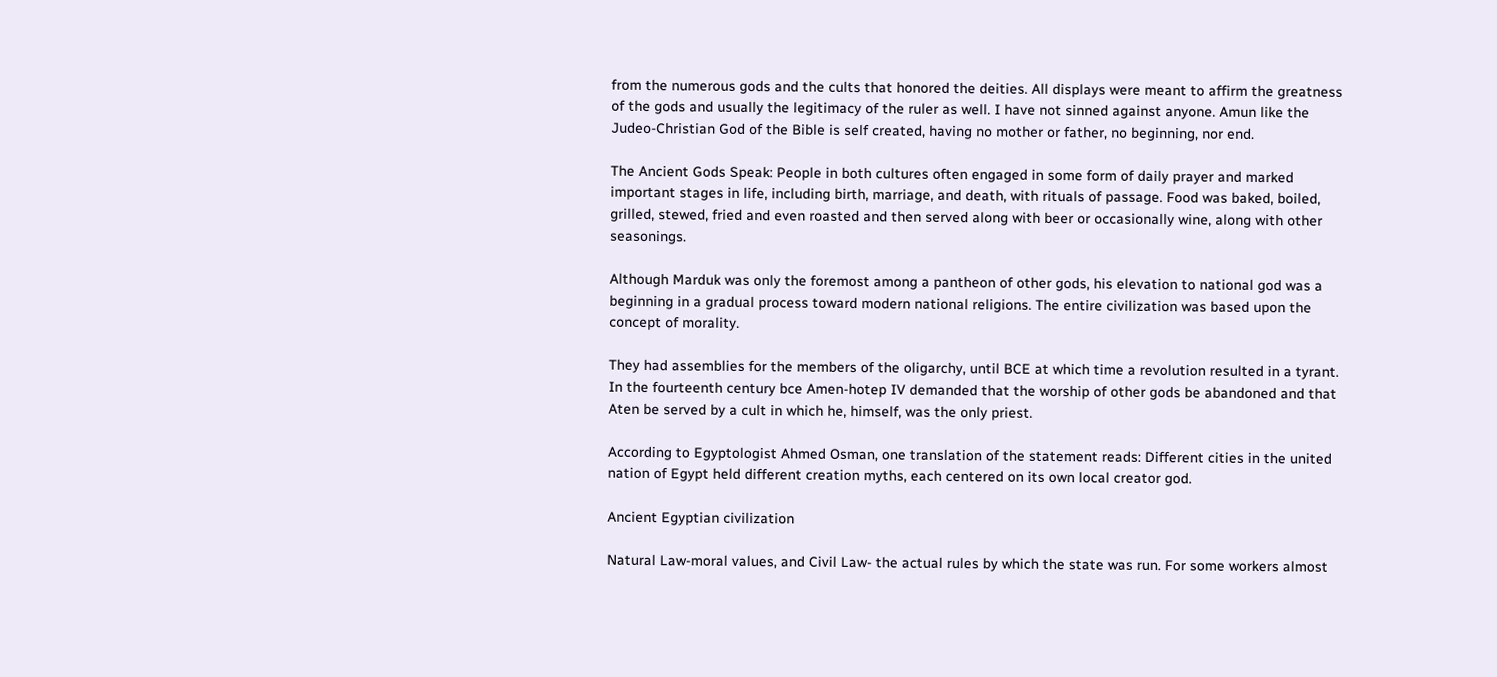from the numerous gods and the cults that honored the deities. All displays were meant to affirm the greatness of the gods and usually the legitimacy of the ruler as well. I have not sinned against anyone. Amun like the Judeo-Christian God of the Bible is self created, having no mother or father, no beginning, nor end.

The Ancient Gods Speak: People in both cultures often engaged in some form of daily prayer and marked important stages in life, including birth, marriage, and death, with rituals of passage. Food was baked, boiled, grilled, stewed, fried and even roasted and then served along with beer or occasionally wine, along with other seasonings.

Although Marduk was only the foremost among a pantheon of other gods, his elevation to national god was a beginning in a gradual process toward modern national religions. The entire civilization was based upon the concept of morality.

They had assemblies for the members of the oligarchy, until BCE at which time a revolution resulted in a tyrant. In the fourteenth century bce Amen-hotep IV demanded that the worship of other gods be abandoned and that Aten be served by a cult in which he, himself, was the only priest.

According to Egyptologist Ahmed Osman, one translation of the statement reads: Different cities in the united nation of Egypt held different creation myths, each centered on its own local creator god.

Ancient Egyptian civilization

Natural Law-moral values, and Civil Law- the actual rules by which the state was run. For some workers almost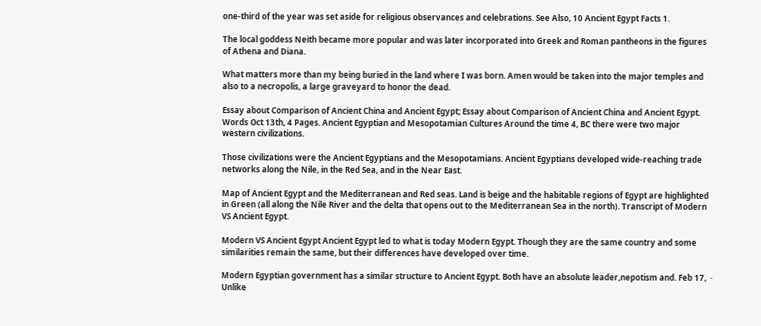one-third of the year was set aside for religious observances and celebrations. See Also, 10 Ancient Egypt Facts 1.

The local goddess Neith became more popular and was later incorporated into Greek and Roman pantheons in the figures of Athena and Diana.

What matters more than my being buried in the land where I was born. Amen would be taken into the major temples and also to a necropolis, a large graveyard to honor the dead.

Essay about Comparison of Ancient China and Ancient Egypt; Essay about Comparison of Ancient China and Ancient Egypt. Words Oct 13th, 4 Pages. Ancient Egyptian and Mesopotamian Cultures Around the time 4, BC there were two major western civilizations.

Those civilizations were the Ancient Egyptians and the Mesopotamians. Ancient Egyptians developed wide-reaching trade networks along the Nile, in the Red Sea, and in the Near East.

Map of Ancient Egypt and the Mediterranean and Red seas. Land is beige and the habitable regions of Egypt are highlighted in Green (all along the Nile River and the delta that opens out to the Mediterranean Sea in the north). Transcript of Modern VS Ancient Egypt.

Modern VS Ancient Egypt Ancient Egypt led to what is today Modern Egypt. Though they are the same country and some similarities remain the same, but their differences have developed over time.

Modern Egyptian government has a similar structure to Ancient Egypt. Both have an absolute leader,nepotism and. Feb 17,  · Unlike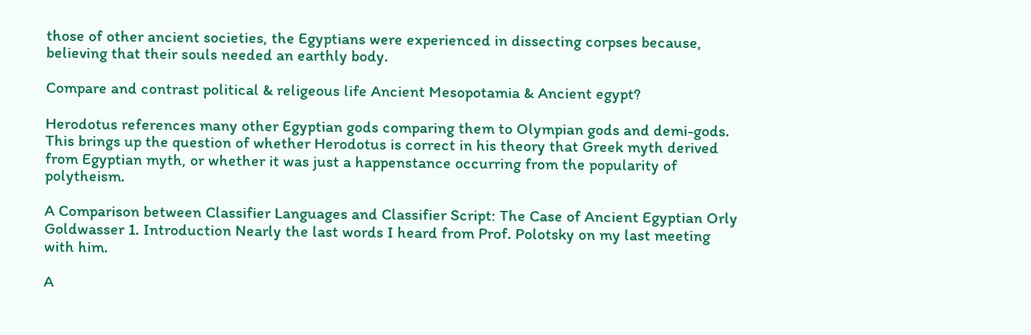those of other ancient societies, the Egyptians were experienced in dissecting corpses because, believing that their souls needed an earthly body.

Compare and contrast political & religeous life Ancient Mesopotamia & Ancient egypt?

Herodotus references many other Egyptian gods comparing them to Olympian gods and demi-gods. This brings up the question of whether Herodotus is correct in his theory that Greek myth derived from Egyptian myth, or whether it was just a happenstance occurring from the popularity of polytheism.

A Comparison between Classifier Languages and Classifier Script: The Case of Ancient Egyptian Orly Goldwasser 1. Introduction Nearly the last words I heard from Prof. Polotsky on my last meeting with him.

A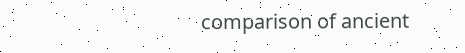comparison of ancient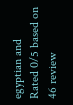egyptian and
Rated 0/5 based on 46 review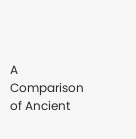A Comparison of Ancient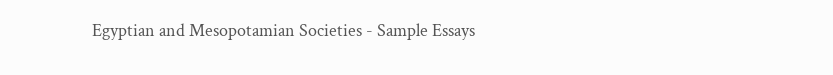Egyptian and Mesopotamian Societies - Sample Essays